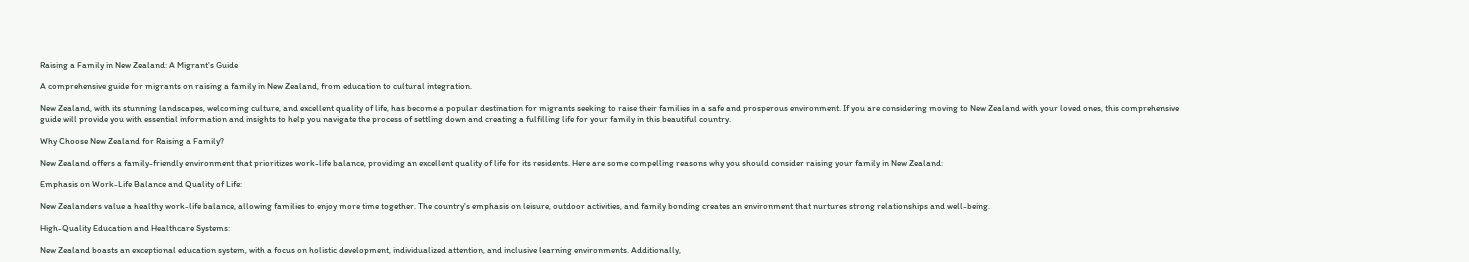Raising a Family in New Zealand: A Migrant's Guide

A comprehensive guide for migrants on raising a family in New Zealand, from education to cultural integration.

New Zealand, with its stunning landscapes, welcoming culture, and excellent quality of life, has become a popular destination for migrants seeking to raise their families in a safe and prosperous environment. If you are considering moving to New Zealand with your loved ones, this comprehensive guide will provide you with essential information and insights to help you navigate the process of settling down and creating a fulfilling life for your family in this beautiful country.

Why Choose New Zealand for Raising a Family?

New Zealand offers a family-friendly environment that prioritizes work-life balance, providing an excellent quality of life for its residents. Here are some compelling reasons why you should consider raising your family in New Zealand:

Emphasis on Work-Life Balance and Quality of Life:

New Zealanders value a healthy work-life balance, allowing families to enjoy more time together. The country's emphasis on leisure, outdoor activities, and family bonding creates an environment that nurtures strong relationships and well-being.

High-Quality Education and Healthcare Systems:

New Zealand boasts an exceptional education system, with a focus on holistic development, individualized attention, and inclusive learning environments. Additionally,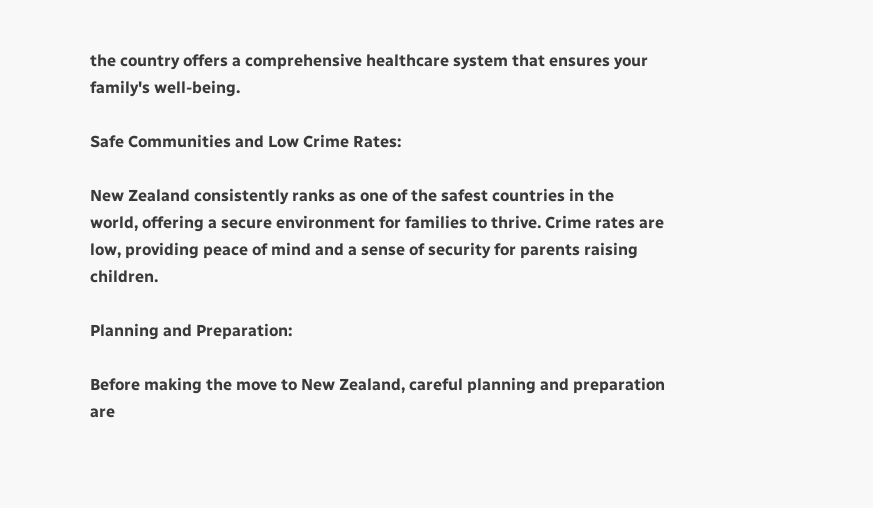the country offers a comprehensive healthcare system that ensures your family's well-being.

Safe Communities and Low Crime Rates:

New Zealand consistently ranks as one of the safest countries in the world, offering a secure environment for families to thrive. Crime rates are low, providing peace of mind and a sense of security for parents raising children.

Planning and Preparation:

Before making the move to New Zealand, careful planning and preparation are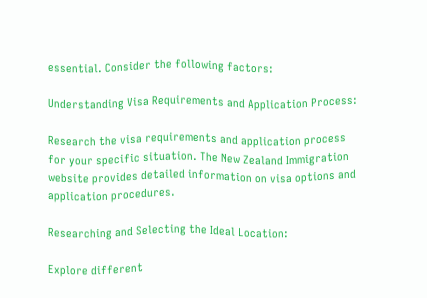essential. Consider the following factors:

Understanding Visa Requirements and Application Process:

Research the visa requirements and application process for your specific situation. The New Zealand Immigration website provides detailed information on visa options and application procedures.

Researching and Selecting the Ideal Location:

Explore different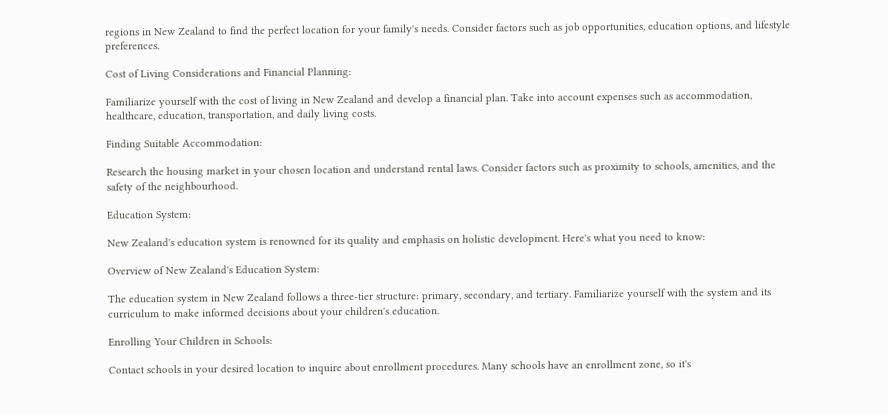regions in New Zealand to find the perfect location for your family's needs. Consider factors such as job opportunities, education options, and lifestyle preferences.

Cost of Living Considerations and Financial Planning:

Familiarize yourself with the cost of living in New Zealand and develop a financial plan. Take into account expenses such as accommodation, healthcare, education, transportation, and daily living costs.

Finding Suitable Accommodation:

Research the housing market in your chosen location and understand rental laws. Consider factors such as proximity to schools, amenities, and the safety of the neighbourhood.

Education System:

New Zealand's education system is renowned for its quality and emphasis on holistic development. Here's what you need to know:

Overview of New Zealand's Education System:

The education system in New Zealand follows a three-tier structure: primary, secondary, and tertiary. Familiarize yourself with the system and its curriculum to make informed decisions about your children's education.

Enrolling Your Children in Schools:

Contact schools in your desired location to inquire about enrollment procedures. Many schools have an enrollment zone, so it's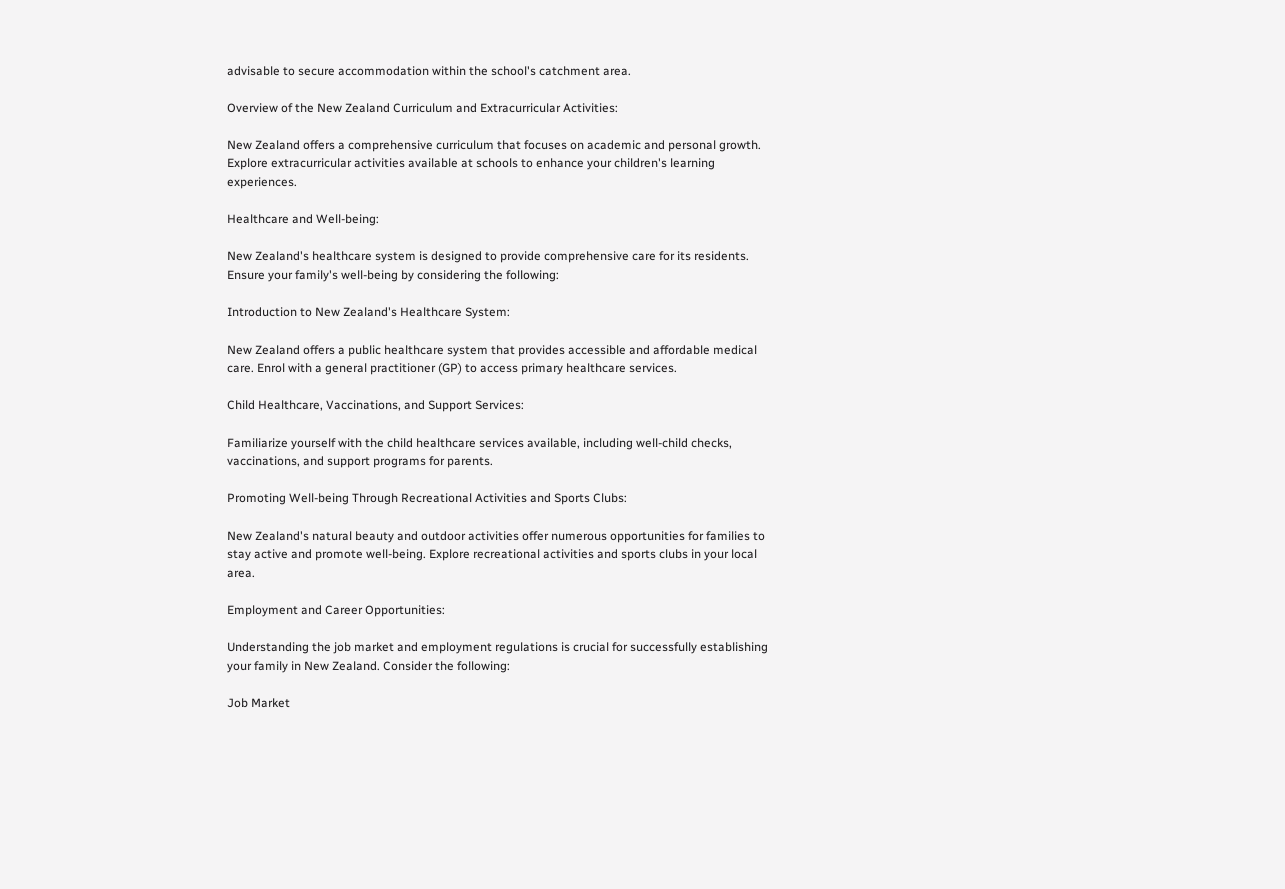advisable to secure accommodation within the school's catchment area.

Overview of the New Zealand Curriculum and Extracurricular Activities:

New Zealand offers a comprehensive curriculum that focuses on academic and personal growth. Explore extracurricular activities available at schools to enhance your children's learning experiences.

Healthcare and Well-being:

New Zealand's healthcare system is designed to provide comprehensive care for its residents. Ensure your family's well-being by considering the following:

Introduction to New Zealand's Healthcare System:

New Zealand offers a public healthcare system that provides accessible and affordable medical care. Enrol with a general practitioner (GP) to access primary healthcare services.

Child Healthcare, Vaccinations, and Support Services:

Familiarize yourself with the child healthcare services available, including well-child checks, vaccinations, and support programs for parents.

Promoting Well-being Through Recreational Activities and Sports Clubs:

New Zealand's natural beauty and outdoor activities offer numerous opportunities for families to stay active and promote well-being. Explore recreational activities and sports clubs in your local area.

Employment and Career Opportunities:

Understanding the job market and employment regulations is crucial for successfully establishing your family in New Zealand. Consider the following:

Job Market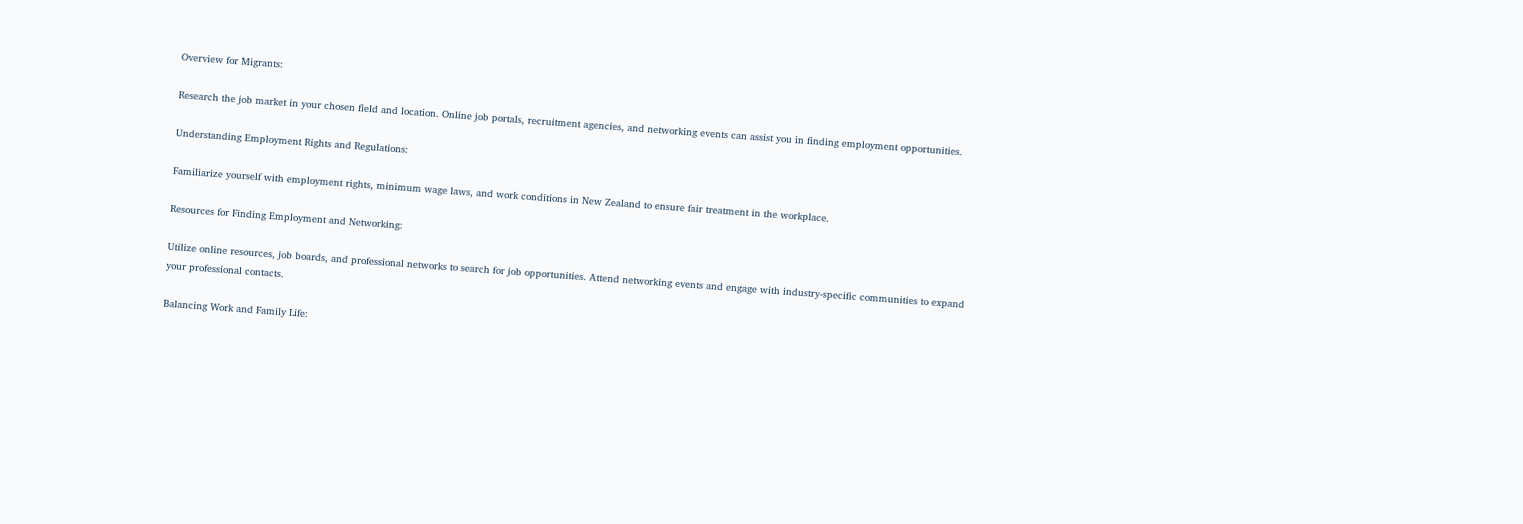Overview for Migrants:

Research the job market in your chosen field and location. Online job portals, recruitment agencies, and networking events can assist you in finding employment opportunities.

Understanding Employment Rights and Regulations:

Familiarize yourself with employment rights, minimum wage laws, and work conditions in New Zealand to ensure fair treatment in the workplace.

Resources for Finding Employment and Networking:

Utilize online resources, job boards, and professional networks to search for job opportunities. Attend networking events and engage with industry-specific communities to expand your professional contacts.

Balancing Work and Family Life: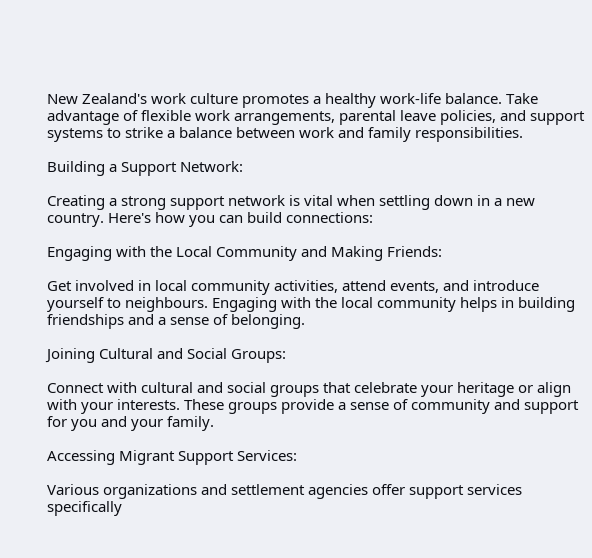New Zealand's work culture promotes a healthy work-life balance. Take advantage of flexible work arrangements, parental leave policies, and support systems to strike a balance between work and family responsibilities.

Building a Support Network:

Creating a strong support network is vital when settling down in a new country. Here's how you can build connections:

Engaging with the Local Community and Making Friends:

Get involved in local community activities, attend events, and introduce yourself to neighbours. Engaging with the local community helps in building friendships and a sense of belonging.

Joining Cultural and Social Groups:

Connect with cultural and social groups that celebrate your heritage or align with your interests. These groups provide a sense of community and support for you and your family.

Accessing Migrant Support Services:

Various organizations and settlement agencies offer support services specifically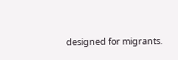designed for migrants.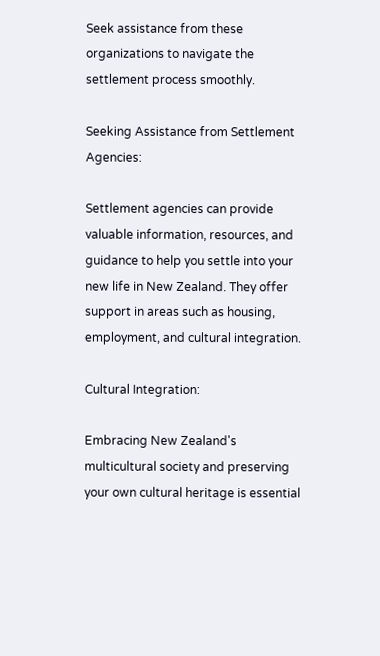Seek assistance from these organizations to navigate the settlement process smoothly.

Seeking Assistance from Settlement Agencies:

Settlement agencies can provide valuable information, resources, and guidance to help you settle into your new life in New Zealand. They offer support in areas such as housing, employment, and cultural integration.

Cultural Integration:

Embracing New Zealand's multicultural society and preserving your own cultural heritage is essential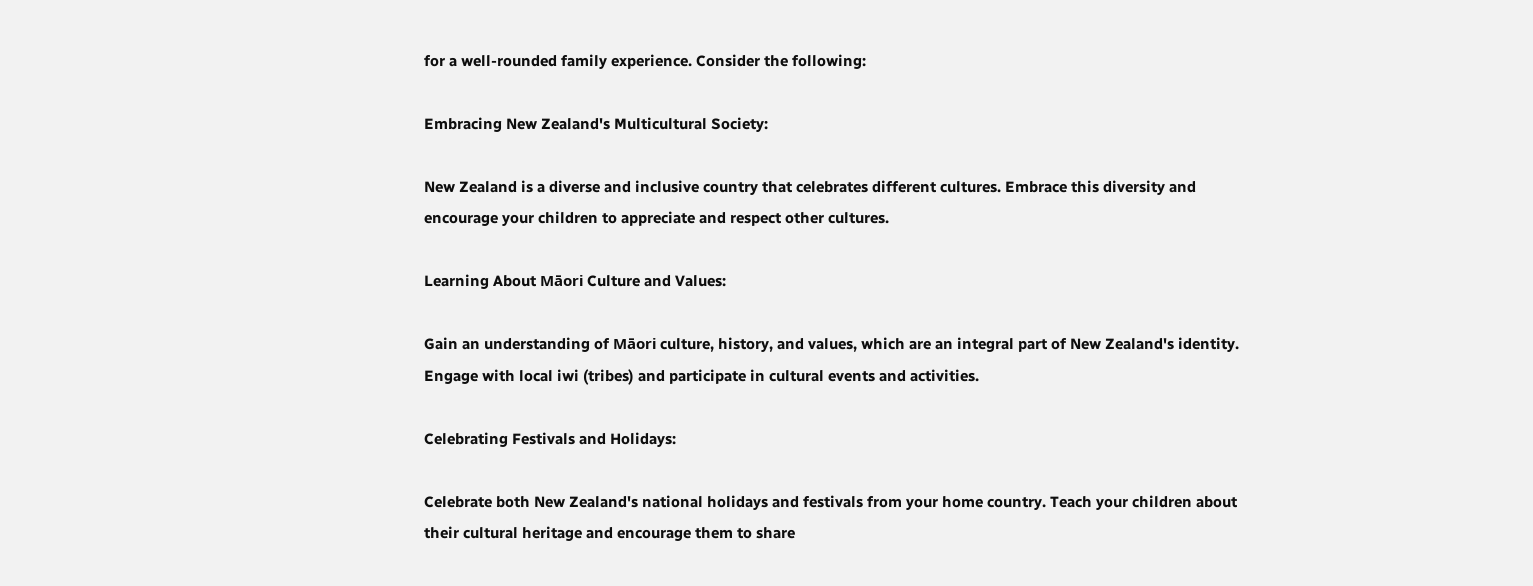for a well-rounded family experience. Consider the following:

Embracing New Zealand's Multicultural Society:

New Zealand is a diverse and inclusive country that celebrates different cultures. Embrace this diversity and encourage your children to appreciate and respect other cultures.

Learning About Māori Culture and Values:

Gain an understanding of Māori culture, history, and values, which are an integral part of New Zealand's identity. Engage with local iwi (tribes) and participate in cultural events and activities.

Celebrating Festivals and Holidays:

Celebrate both New Zealand's national holidays and festivals from your home country. Teach your children about their cultural heritage and encourage them to share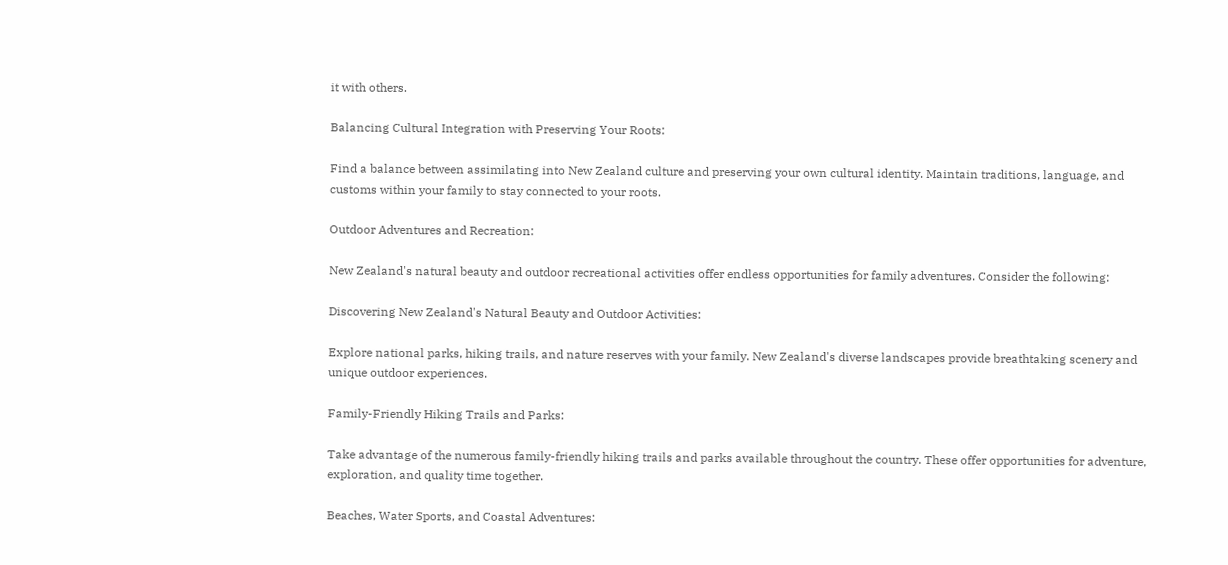it with others.

Balancing Cultural Integration with Preserving Your Roots:

Find a balance between assimilating into New Zealand culture and preserving your own cultural identity. Maintain traditions, language, and customs within your family to stay connected to your roots.

Outdoor Adventures and Recreation:

New Zealand's natural beauty and outdoor recreational activities offer endless opportunities for family adventures. Consider the following:

Discovering New Zealand's Natural Beauty and Outdoor Activities:

Explore national parks, hiking trails, and nature reserves with your family. New Zealand's diverse landscapes provide breathtaking scenery and unique outdoor experiences.

Family-Friendly Hiking Trails and Parks:

Take advantage of the numerous family-friendly hiking trails and parks available throughout the country. These offer opportunities for adventure, exploration, and quality time together.

Beaches, Water Sports, and Coastal Adventures: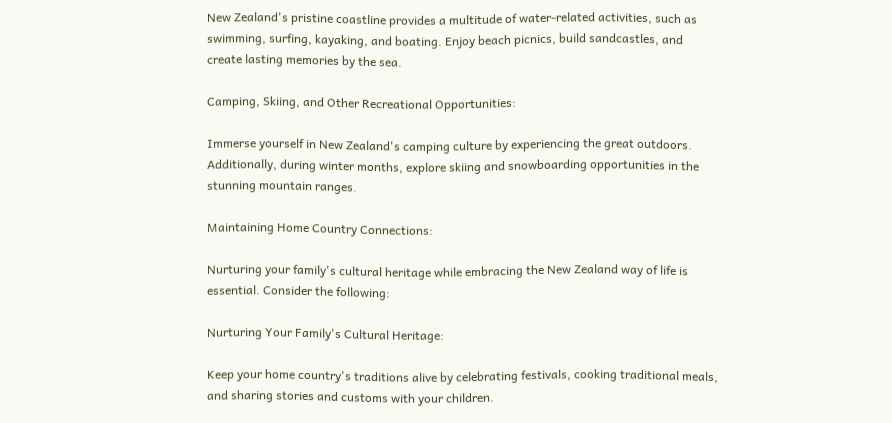New Zealand's pristine coastline provides a multitude of water-related activities, such as swimming, surfing, kayaking, and boating. Enjoy beach picnics, build sandcastles, and create lasting memories by the sea.

Camping, Skiing, and Other Recreational Opportunities:

Immerse yourself in New Zealand's camping culture by experiencing the great outdoors. Additionally, during winter months, explore skiing and snowboarding opportunities in the stunning mountain ranges.

Maintaining Home Country Connections:

Nurturing your family's cultural heritage while embracing the New Zealand way of life is essential. Consider the following:

Nurturing Your Family's Cultural Heritage:

Keep your home country's traditions alive by celebrating festivals, cooking traditional meals, and sharing stories and customs with your children.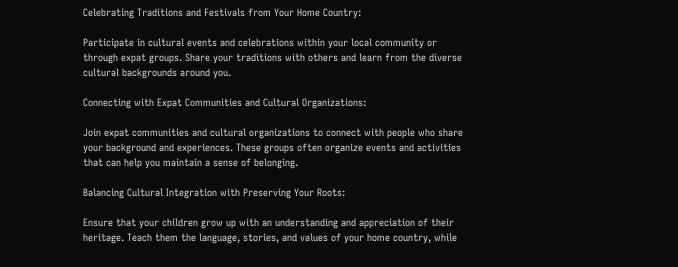Celebrating Traditions and Festivals from Your Home Country:

Participate in cultural events and celebrations within your local community or through expat groups. Share your traditions with others and learn from the diverse cultural backgrounds around you.

Connecting with Expat Communities and Cultural Organizations:

Join expat communities and cultural organizations to connect with people who share your background and experiences. These groups often organize events and activities that can help you maintain a sense of belonging.

Balancing Cultural Integration with Preserving Your Roots:

Ensure that your children grow up with an understanding and appreciation of their heritage. Teach them the language, stories, and values of your home country, while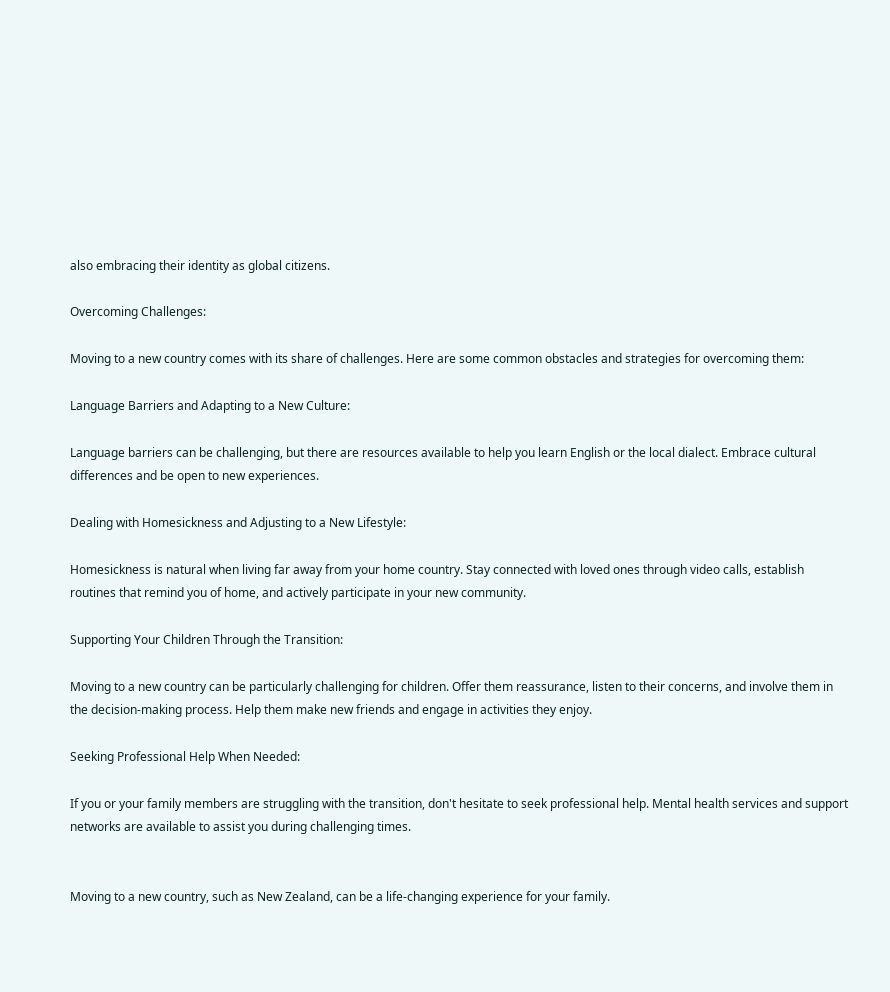also embracing their identity as global citizens.

Overcoming Challenges:

Moving to a new country comes with its share of challenges. Here are some common obstacles and strategies for overcoming them:

Language Barriers and Adapting to a New Culture:

Language barriers can be challenging, but there are resources available to help you learn English or the local dialect. Embrace cultural differences and be open to new experiences.

Dealing with Homesickness and Adjusting to a New Lifestyle:

Homesickness is natural when living far away from your home country. Stay connected with loved ones through video calls, establish routines that remind you of home, and actively participate in your new community.

Supporting Your Children Through the Transition:

Moving to a new country can be particularly challenging for children. Offer them reassurance, listen to their concerns, and involve them in the decision-making process. Help them make new friends and engage in activities they enjoy.

Seeking Professional Help When Needed:

If you or your family members are struggling with the transition, don't hesitate to seek professional help. Mental health services and support networks are available to assist you during challenging times.


Moving to a new country, such as New Zealand, can be a life-changing experience for your family.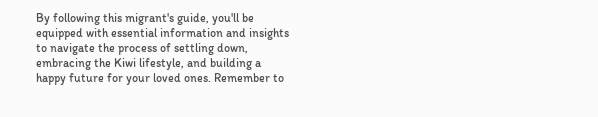By following this migrant's guide, you'll be equipped with essential information and insights to navigate the process of settling down, embracing the Kiwi lifestyle, and building a happy future for your loved ones. Remember to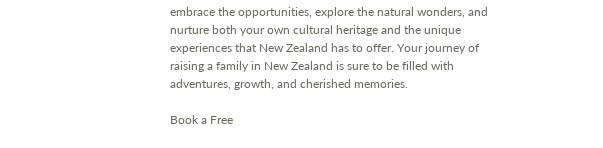embrace the opportunities, explore the natural wonders, and nurture both your own cultural heritage and the unique experiences that New Zealand has to offer. Your journey of raising a family in New Zealand is sure to be filled with adventures, growth, and cherished memories.

Book a Free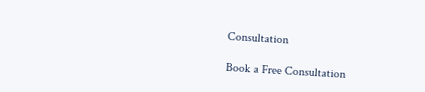Consultation

Book a Free Consultation